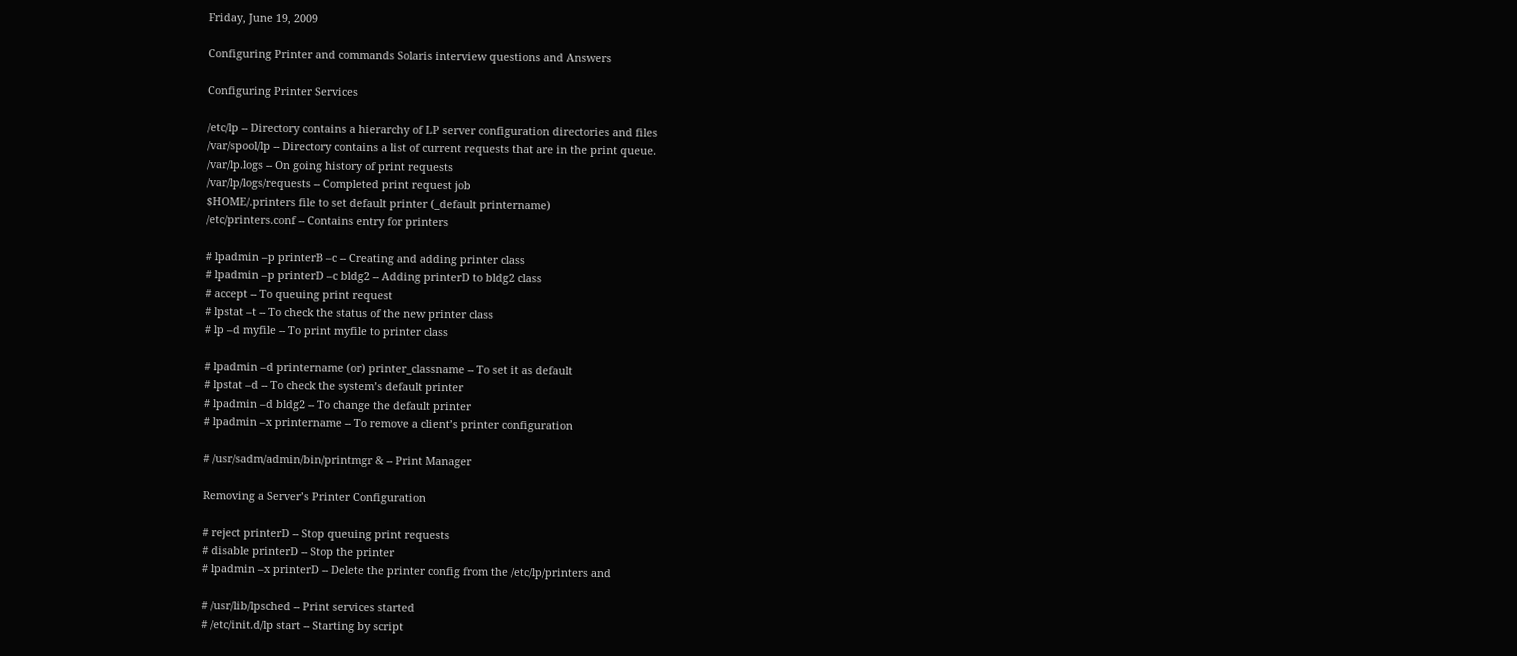Friday, June 19, 2009

Configuring Printer and commands Solaris interview questions and Answers

Configuring Printer Services

/etc/lp -- Directory contains a hierarchy of LP server configuration directories and files
/var/spool/lp -- Directory contains a list of current requests that are in the print queue.
/var/lp.logs -- On going history of print requests
/var/lp/logs/requests -- Completed print request job
$HOME/.printers file to set default printer (_default printername)
/etc/printers.conf -- Contains entry for printers

# lpadmin –p printerB –c -- Creating and adding printer class
# lpadmin –p printerD –c bldg2 -- Adding printerD to bldg2 class
# accept -- To queuing print request
# lpstat –t -- To check the status of the new printer class
# lp –d myfile -- To print myfile to printer class

# lpadmin –d printername (or) printer_classname -- To set it as default
# lpstat –d -- To check the system’s default printer
# lpadmin –d bldg2 -- To change the default printer
# lpadmin –x printername -- To remove a client’s printer configuration

# /usr/sadm/admin/bin/printmgr & -- Print Manager

Removing a Server’s Printer Configuration

# reject printerD -- Stop queuing print requests
# disable printerD -- Stop the printer
# lpadmin –x printerD -- Delete the printer config from the /etc/lp/printers and

# /usr/lib/lpsched -- Print services started
# /etc/init.d/lp start -- Starting by script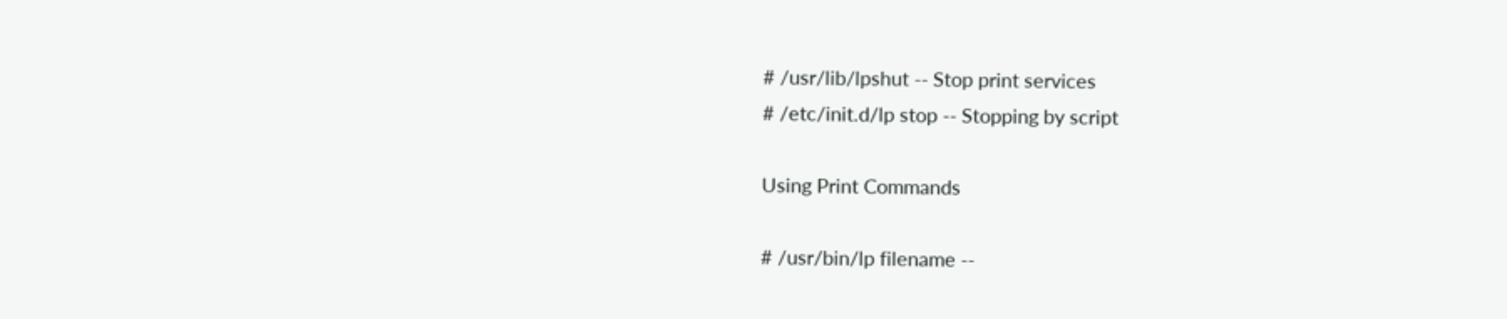# /usr/lib/lpshut -- Stop print services
# /etc/init.d/lp stop -- Stopping by script

Using Print Commands

# /usr/bin/lp filename --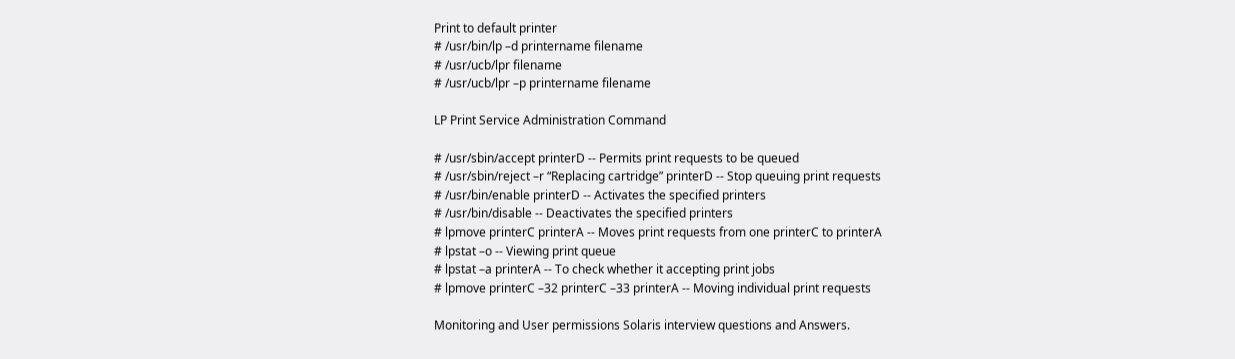Print to default printer
# /usr/bin/lp –d printername filename
# /usr/ucb/lpr filename
# /usr/ucb/lpr –p printername filename

LP Print Service Administration Command

# /usr/sbin/accept printerD -- Permits print requests to be queued
# /usr/sbin/reject –r “Replacing cartridge” printerD -- Stop queuing print requests
# /usr/bin/enable printerD -- Activates the specified printers
# /usr/bin/disable -- Deactivates the specified printers
# lpmove printerC printerA -- Moves print requests from one printerC to printerA
# lpstat –o -- Viewing print queue
# lpstat –a printerA -- To check whether it accepting print jobs
# lpmove printerC –32 printerC –33 printerA -- Moving individual print requests

Monitoring and User permissions Solaris interview questions and Answers.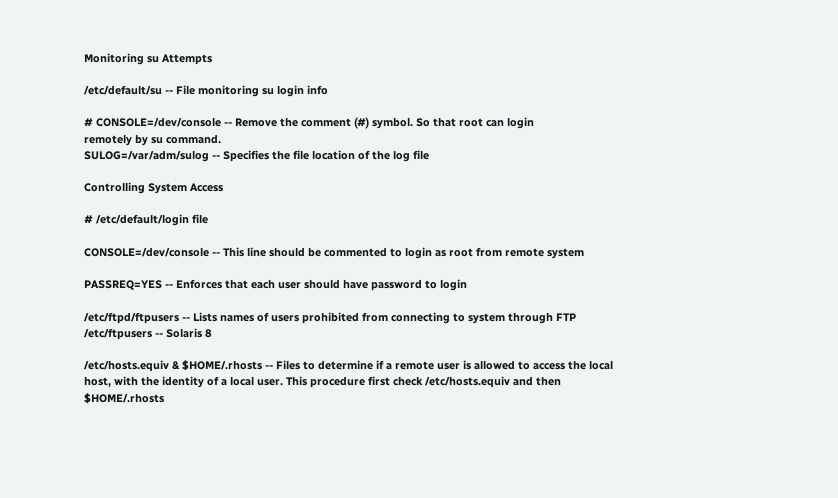Monitoring su Attempts

/etc/default/su -- File monitoring su login info

# CONSOLE=/dev/console -- Remove the comment (#) symbol. So that root can login
remotely by su command.
SULOG=/var/adm/sulog -- Specifies the file location of the log file

Controlling System Access

# /etc/default/login file

CONSOLE=/dev/console -- This line should be commented to login as root from remote system

PASSREQ=YES -- Enforces that each user should have password to login

/etc/ftpd/ftpusers -- Lists names of users prohibited from connecting to system through FTP
/etc/ftpusers -- Solaris 8

/etc/hosts.equiv & $HOME/.rhosts -- Files to determine if a remote user is allowed to access the local host, with the identity of a local user. This procedure first check /etc/hosts.equiv and then $HOME/.rhosts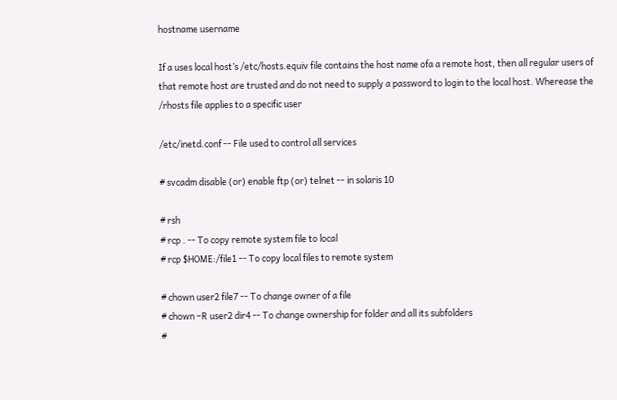hostname username

If a uses local host’s /etc/hosts.equiv file contains the host name ofa a remote host, then all regular users of that remote host are trusted and do not need to supply a password to login to the local host. Wherease the /rhosts file applies to a specific user

/etc/inetd.conf -- File used to control all services

# svcadm disable (or) enable ftp (or) telnet -- in solaris 10

# rsh
# rcp . -- To copy remote system file to local
# rcp $HOME:/file1 -- To copy local files to remote system

# chown user2 file7 -- To change owner of a file
# chown –R user2 dir4 -- To change ownership for folder and all its subfolders
#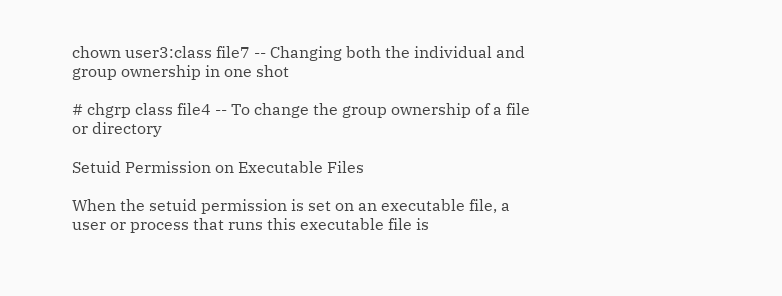chown user3:class file7 -- Changing both the individual and group ownership in one shot

# chgrp class file4 -- To change the group ownership of a file or directory

Setuid Permission on Executable Files

When the setuid permission is set on an executable file, a user or process that runs this executable file is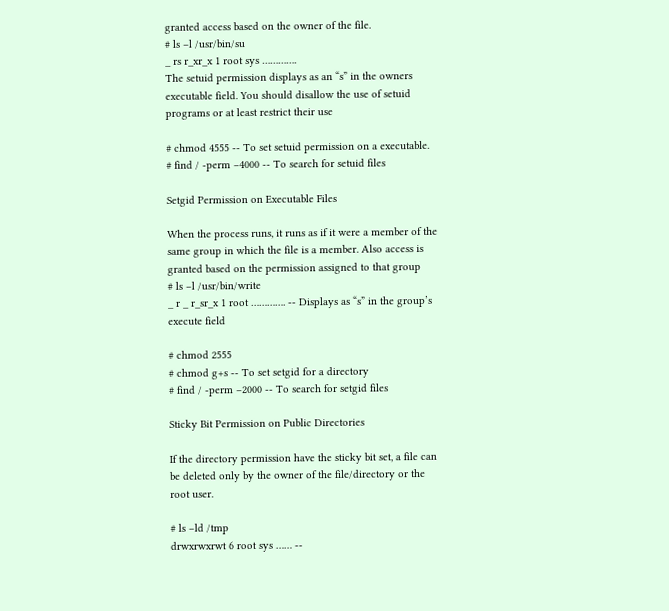granted access based on the owner of the file.
# ls –l /usr/bin/su
_ rs r_xr_x 1 root sys ………….
The setuid permission displays as an “s” in the owners executable field. You should disallow the use of setuid programs or at least restrict their use

# chmod 4555 -- To set setuid permission on a executable.
# find / -perm –4000 -- To search for setuid files

Setgid Permission on Executable Files

When the process runs, it runs as if it were a member of the same group in which the file is a member. Also access is granted based on the permission assigned to that group
# ls –l /usr/bin/write
_ r _ r_sr_x 1 root …………. -- Displays as “s” in the group’s execute field

# chmod 2555
# chmod g+s -- To set setgid for a directory
# find / -perm –2000 -- To search for setgid files

Sticky Bit Permission on Public Directories

If the directory permission have the sticky bit set, a file can be deleted only by the owner of the file/directory or the root user.

# ls –ld /tmp
drwxrwxrwt 6 root sys …… --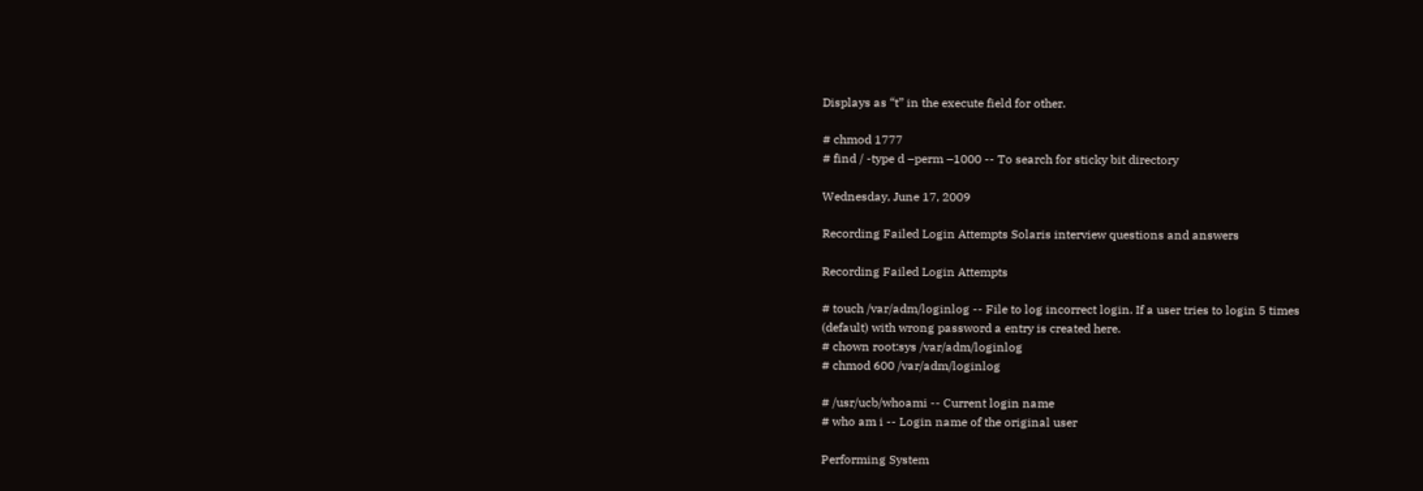Displays as “t” in the execute field for other.

# chmod 1777
# find / -type d –perm –1000 -- To search for sticky bit directory

Wednesday, June 17, 2009

Recording Failed Login Attempts Solaris interview questions and answers

Recording Failed Login Attempts

# touch /var/adm/loginlog -- File to log incorrect login. If a user tries to login 5 times
(default) with wrong password a entry is created here.
# chown root:sys /var/adm/loginlog
# chmod 600 /var/adm/loginlog

# /usr/ucb/whoami -- Current login name
# who am i -- Login name of the original user

Performing System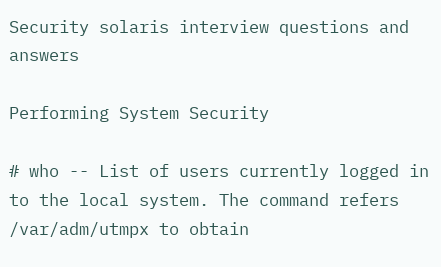Security solaris interview questions and answers

Performing System Security

# who -- List of users currently logged in to the local system. The command refers
/var/adm/utmpx to obtain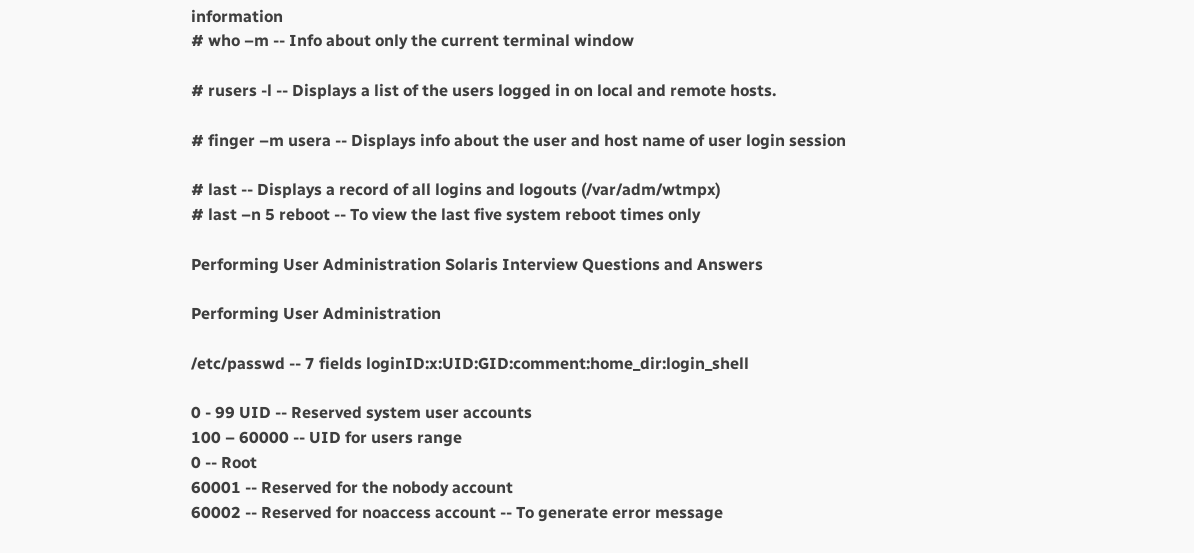information
# who –m -- Info about only the current terminal window

# rusers -l -- Displays a list of the users logged in on local and remote hosts.

# finger –m usera -- Displays info about the user and host name of user login session

# last -- Displays a record of all logins and logouts (/var/adm/wtmpx)
# last –n 5 reboot -- To view the last five system reboot times only

Performing User Administration Solaris Interview Questions and Answers

Performing User Administration

/etc/passwd -- 7 fields loginID:x:UID:GID:comment:home_dir:login_shell

0 - 99 UID -- Reserved system user accounts
100 – 60000 -- UID for users range
0 -- Root
60001 -- Reserved for the nobody account
60002 -- Reserved for noaccess account -- To generate error message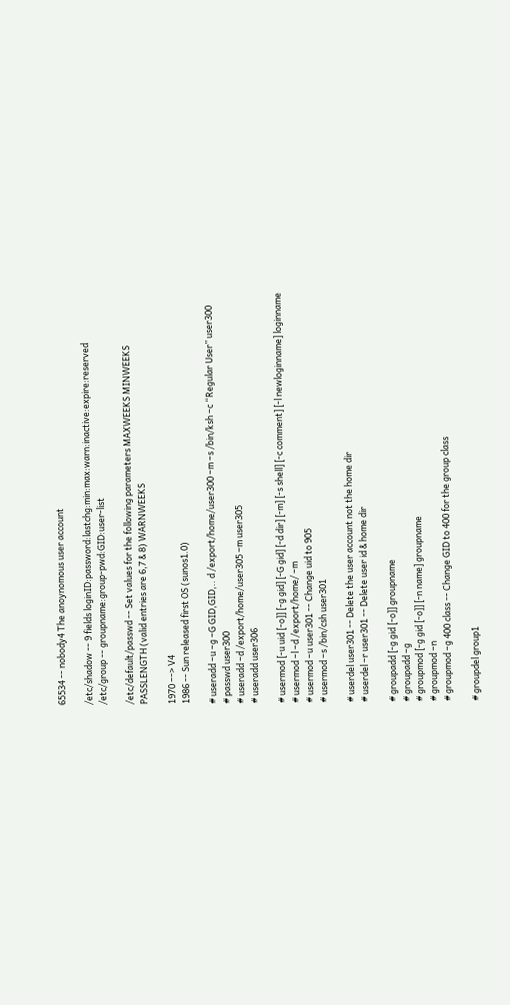65534 -- nobody4 The anoynomous user account

/etc/shadow -- 9 fields loginID:password:lastchg:min:max:warn:inactive:expire:reserved
/etc/group -- groupname:group-pwd:GID:user-list

/etc/default/passwd -- Set values for the following parameters MAXWEEKS MINWEEKS
PASSLENGTH (valid entries are 6,7 & 8) WARNWEEKS

1970 –-> V4
1986 -- Sun released first OS (sunos1.0)

# useradd –u –g –G GID,GID,.. d /export/home/user300 –m –s /bin/ksh –c “Regular User” user300
# passwd user300
# useradd –d /export/home/user305 –m user305
# useradd user306

# usermod [-u uid [-o]] [-g gid] [-G gid] [-d dir] [-m] [-s shell] [-c comment] [-l newloginname] loginname
# usermod –l –d /export/home/ –m
# usermod –u user301 -- Change uid to 905
# usermod –s /bin/csh user301

# userdel user301 -- Delete the user account not the home dir
# userdel –r user301 -- Delete user id & home dir

# groupadd [-g gid [-o]] groupname
# groupadd –g
# groupmod [-g gid [-o]] [-n name] groupname
# groupmod –n
# groupmod –g 400 class -- Change GID to 400 for the group class

# groupdel group1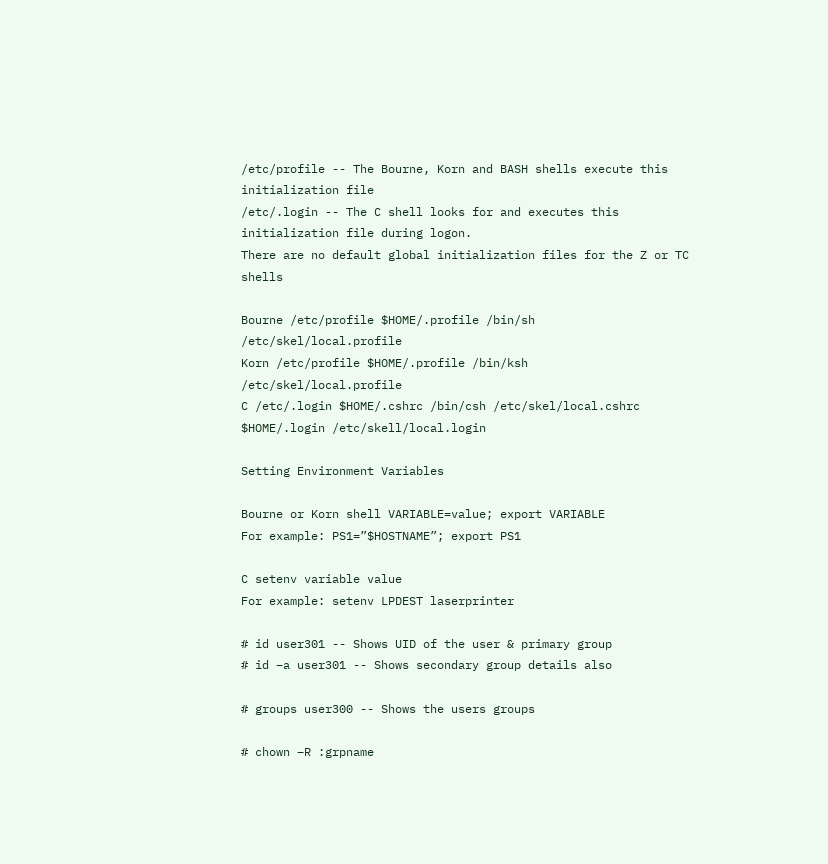/etc/profile -- The Bourne, Korn and BASH shells execute this initialization file
/etc/.login -- The C shell looks for and executes this initialization file during logon.
There are no default global initialization files for the Z or TC shells

Bourne /etc/profile $HOME/.profile /bin/sh /etc/skel/local.profile
Korn /etc/profile $HOME/.profile /bin/ksh /etc/skel/local.profile
C /etc/.login $HOME/.cshrc /bin/csh /etc/skel/local.cshrc
$HOME/.login /etc/skell/local.login

Setting Environment Variables

Bourne or Korn shell VARIABLE=value; export VARIABLE
For example: PS1=”$HOSTNAME”; export PS1

C setenv variable value
For example: setenv LPDEST laserprinter

# id user301 -- Shows UID of the user & primary group
# id –a user301 -- Shows secondary group details also

# groups user300 -- Shows the users groups

# chown –R :grpname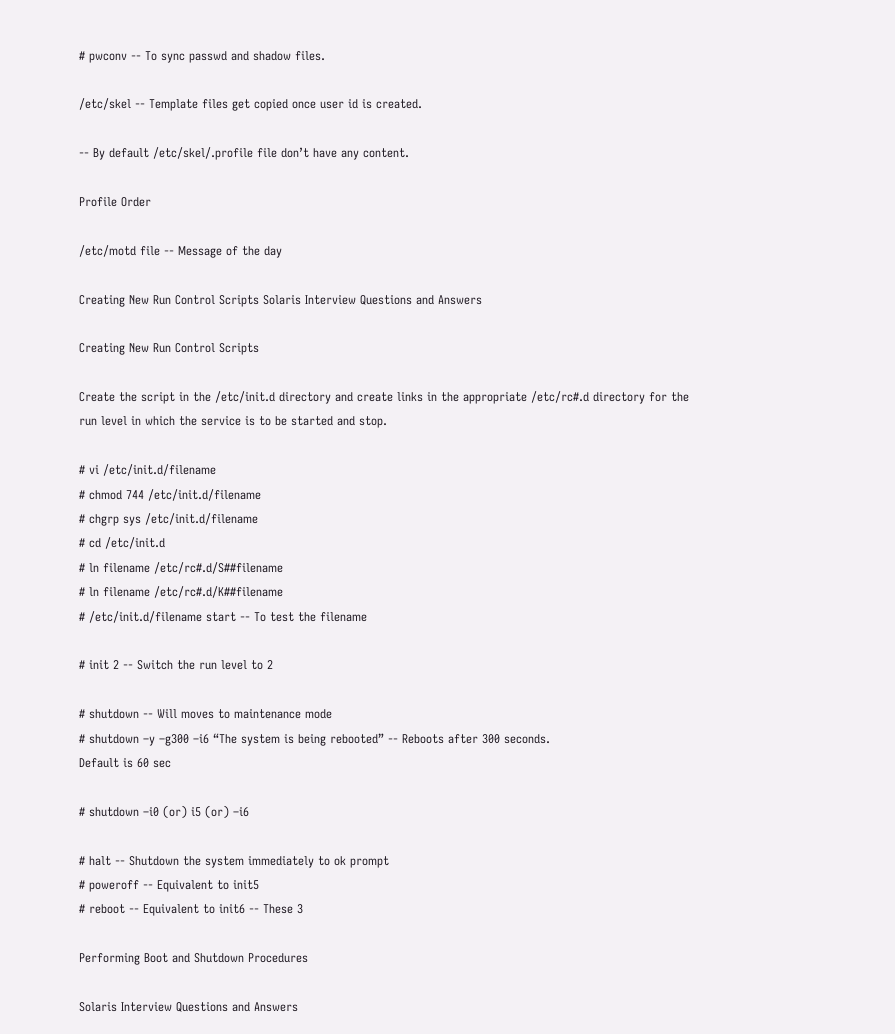# pwconv -- To sync passwd and shadow files.

/etc/skel -- Template files get copied once user id is created.

-- By default /etc/skel/.profile file don’t have any content.

Profile Order

/etc/motd file -- Message of the day

Creating New Run Control Scripts Solaris Interview Questions and Answers

Creating New Run Control Scripts

Create the script in the /etc/init.d directory and create links in the appropriate /etc/rc#.d directory for the run level in which the service is to be started and stop.

# vi /etc/init.d/filename
# chmod 744 /etc/init.d/filename
# chgrp sys /etc/init.d/filename
# cd /etc/init.d
# ln filename /etc/rc#.d/S##filename
# ln filename /etc/rc#.d/K##filename
# /etc/init.d/filename start -- To test the filename

# init 2 -- Switch the run level to 2

# shutdown -- Will moves to maintenance mode
# shutdown –y –g300 –i6 “The system is being rebooted” -- Reboots after 300 seconds.
Default is 60 sec

# shutdown –i0 (or) i5 (or) –i6

# halt -- Shutdown the system immediately to ok prompt
# poweroff -- Equivalent to init5
# reboot -- Equivalent to init6 -- These 3

Performing Boot and Shutdown Procedures

Solaris Interview Questions and Answers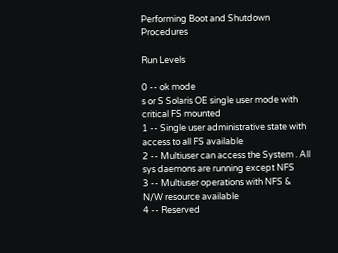Performing Boot and Shutdown Procedures

Run Levels

0 -- ok mode
s or S Solaris OE single user mode with critical FS mounted
1 -- Single user administrative state with access to all FS available
2 -- Multiuser can access the System . All sys daemons are running except NFS
3 -- Multiuser operations with NFS & N/W resource available
4 -- Reserved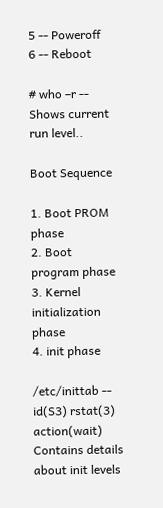5 -- Poweroff
6 -- Reboot

# who –r -- Shows current run level..

Boot Sequence

1. Boot PROM phase
2. Boot program phase
3. Kernel initialization phase
4. init phase

/etc/inittab -- id(S3) rstat(3) action(wait) Contains details about init levels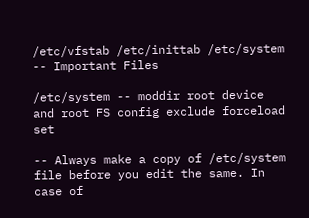/etc/vfstab /etc/inittab /etc/system -- Important Files

/etc/system -- moddir root device and root FS config exclude forceload set

-- Always make a copy of /etc/system file before you edit the same. In case of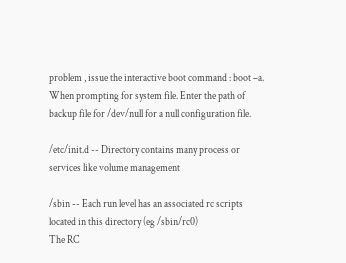problem , issue the interactive boot command : boot –a. When prompting for system file. Enter the path of backup file for /dev/null for a null configuration file.

/etc/init.d -- Directory contains many process or services like volume management

/sbin -- Each run level has an associated rc scripts located in this directory (eg /sbin/rc0)
The RC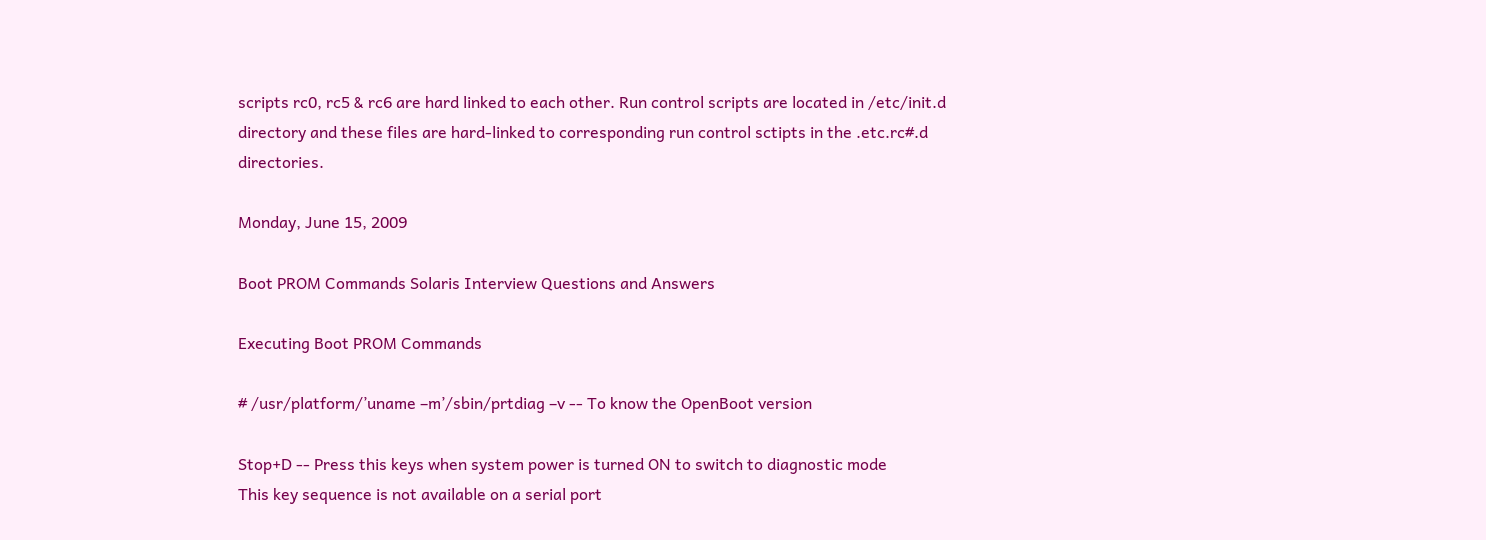scripts rc0, rc5 & rc6 are hard linked to each other. Run control scripts are located in /etc/init.d directory and these files are hard-linked to corresponding run control sctipts in the .etc.rc#.d directories.

Monday, June 15, 2009

Boot PROM Commands Solaris Interview Questions and Answers

Executing Boot PROM Commands

# /usr/platform/’uname –m’/sbin/prtdiag –v -- To know the OpenBoot version

Stop+D -- Press this keys when system power is turned ON to switch to diagnostic mode
This key sequence is not available on a serial port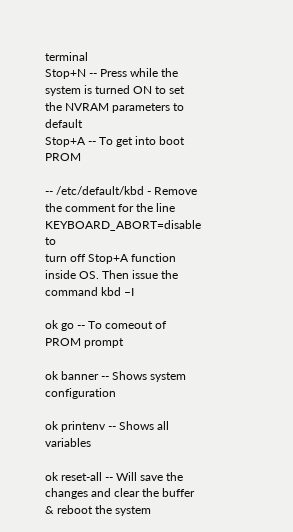terminal
Stop+N -- Press while the system is turned ON to set the NVRAM parameters to default
Stop+A -- To get into boot PROM

-- /etc/default/kbd - Remove the comment for the line KEYBOARD_ABORT=disable to
turn off Stop+A function inside OS. Then issue the command kbd –I

ok go -- To comeout of PROM prompt

ok banner -- Shows system configuration

ok printenv -- Shows all variables

ok reset-all -- Will save the changes and clear the buffer & reboot the system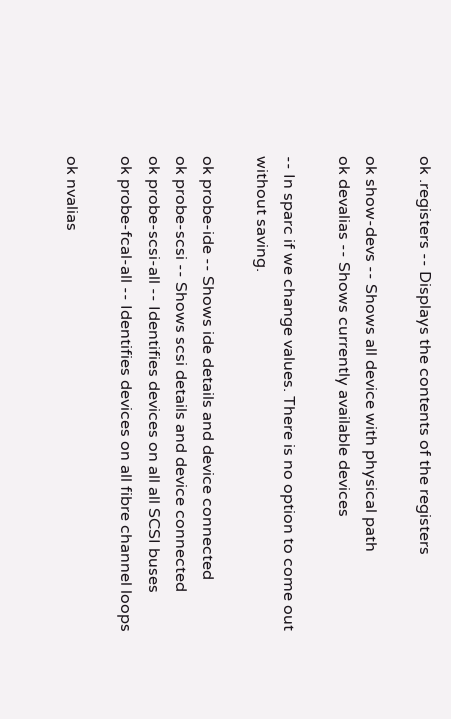ok .registers -- Displays the contents of the registers

ok show-devs -- Shows all device with physical path
ok devalias -- Shows currently available devices

-- In sparc if we change values. There is no option to come out without saving.

ok probe-ide -- Shows ide details and device connected
ok probe-scsi -- Shows scsi details and device connected
ok probe-scsi-all -- Identifies devices on all all SCSI buses
ok probe-fcal-all -- Identifies devices on all fibre channel loops

ok nvalias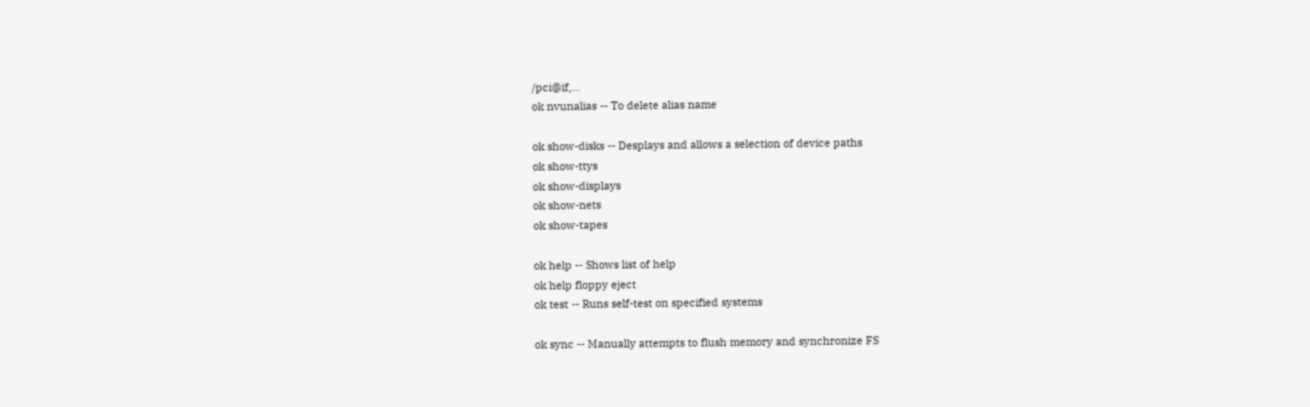/pci@if,...
ok nvunalias -- To delete alias name

ok show-disks -- Desplays and allows a selection of device paths
ok show-ttys
ok show-displays
ok show-nets
ok show-tapes

ok help -- Shows list of help
ok help floppy eject
ok test -- Runs self-test on specified systems

ok sync -- Manually attempts to flush memory and synchronize FS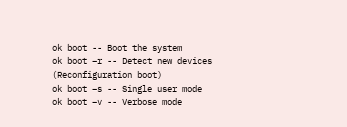ok boot -- Boot the system
ok boot –r -- Detect new devices (Reconfiguration boot)
ok boot –s -- Single user mode
ok boot –v -- Verbose mode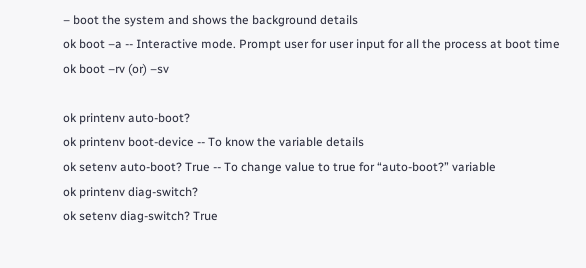– boot the system and shows the background details
ok boot –a -- Interactive mode. Prompt user for user input for all the process at boot time
ok boot –rv (or) –sv

ok printenv auto-boot?
ok printenv boot-device -- To know the variable details
ok setenv auto-boot? True -- To change value to true for “auto-boot?” variable
ok printenv diag-switch?
ok setenv diag-switch? True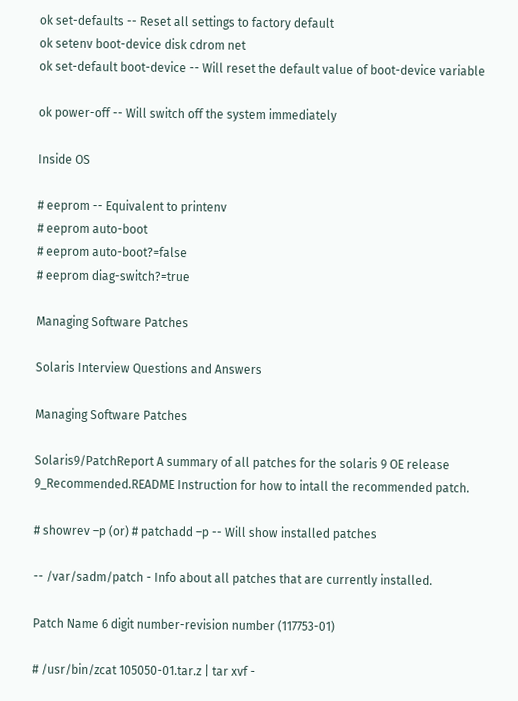ok set-defaults -- Reset all settings to factory default
ok setenv boot-device disk cdrom net
ok set-default boot-device -- Will reset the default value of boot-device variable

ok power-off -- Will switch off the system immediately

Inside OS

# eeprom -- Equivalent to printenv
# eeprom auto-boot
# eeprom auto-boot?=false
# eeprom diag-switch?=true

Managing Software Patches

Solaris Interview Questions and Answers

Managing Software Patches

Solaris9/PatchReport A summary of all patches for the solaris 9 OE release
9_Recommended.README Instruction for how to intall the recommended patch.

# showrev –p (or) # patchadd –p -- Will show installed patches

-- /var/sadm/patch - Info about all patches that are currently installed.

Patch Name 6 digit number-revision number (117753-01)

# /usr/bin/zcat 105050-01.tar.z | tar xvf -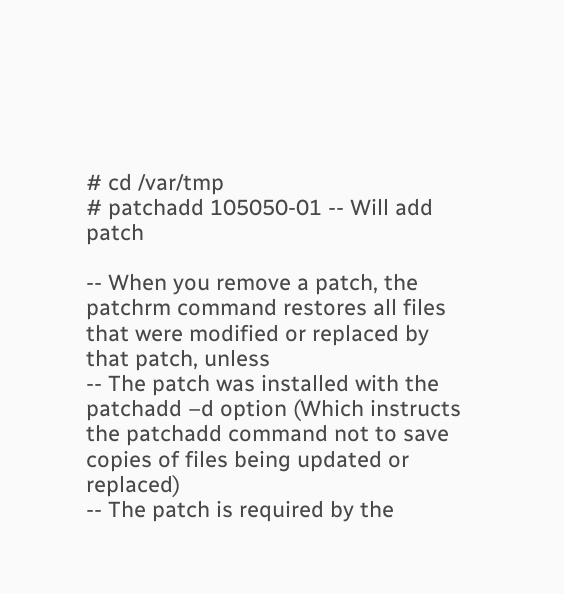# cd /var/tmp
# patchadd 105050-01 -- Will add patch

-- When you remove a patch, the patchrm command restores all files that were modified or replaced by that patch, unless
-- The patch was installed with the patchadd –d option (Which instructs the patchadd command not to save copies of files being updated or replaced)
-- The patch is required by the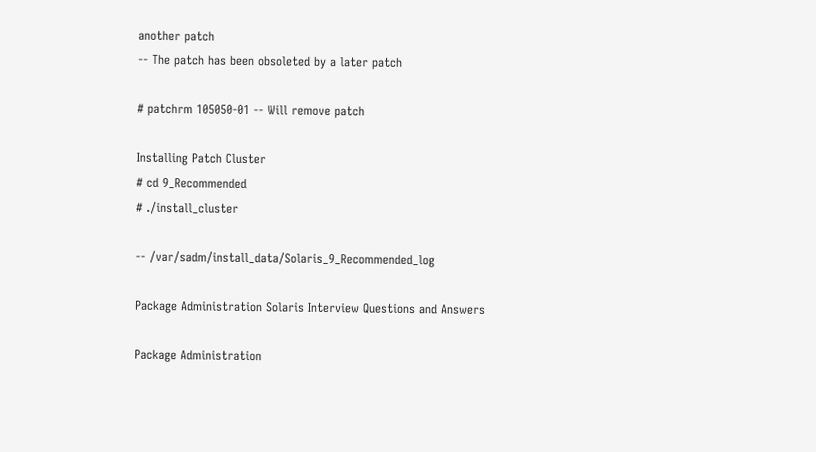another patch
-- The patch has been obsoleted by a later patch

# patchrm 105050-01 -- Will remove patch

Installing Patch Cluster
# cd 9_Recommended
# ./install_cluster

-- /var/sadm/install_data/Solaris_9_Recommended_log

Package Administration Solaris Interview Questions and Answers

Package Administration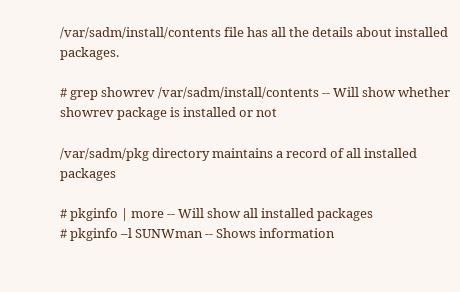/var/sadm/install/contents file has all the details about installed packages.

# grep showrev /var/sadm/install/contents -- Will show whether showrev package is installed or not

/var/sadm/pkg directory maintains a record of all installed packages

# pkginfo | more -- Will show all installed packages
# pkginfo –l SUNWman -- Shows information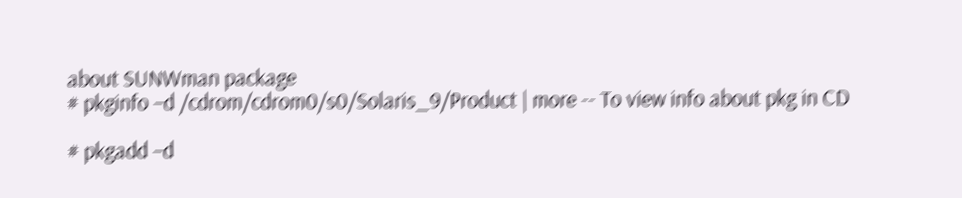about SUNWman package
# pkginfo –d /cdrom/cdrom0/s0/Solaris_9/Product | more -- To view info about pkg in CD

# pkgadd –d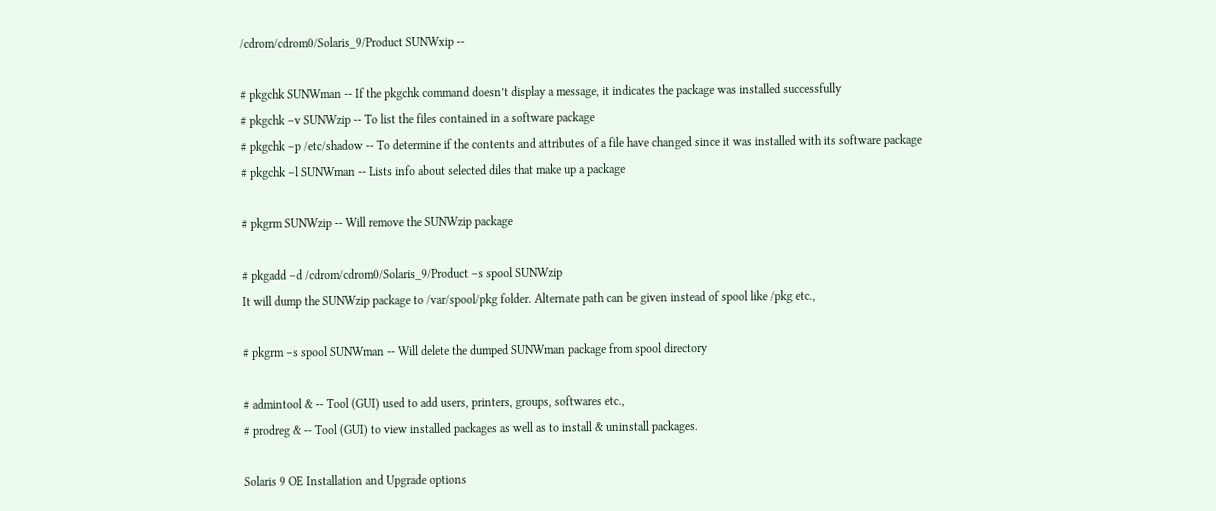/cdrom/cdrom0/Solaris_9/Product SUNWxip --

# pkgchk SUNWman -- If the pkgchk command doesn’t display a message, it indicates the package was installed successfully
# pkgchk –v SUNWzip -- To list the files contained in a software package
# pkgchk –p /etc/shadow -- To determine if the contents and attributes of a file have changed since it was installed with its software package
# pkgchk –l SUNWman -- Lists info about selected diles that make up a package

# pkgrm SUNWzip -- Will remove the SUNWzip package

# pkgadd –d /cdrom/cdrom0/Solaris_9/Product –s spool SUNWzip
It will dump the SUNWzip package to /var/spool/pkg folder. Alternate path can be given instead of spool like /pkg etc.,

# pkgrm –s spool SUNWman -- Will delete the dumped SUNWman package from spool directory

# admintool & -- Tool (GUI) used to add users, printers, groups, softwares etc.,
# prodreg & -- Tool (GUI) to view installed packages as well as to install & uninstall packages.

Solaris 9 OE Installation and Upgrade options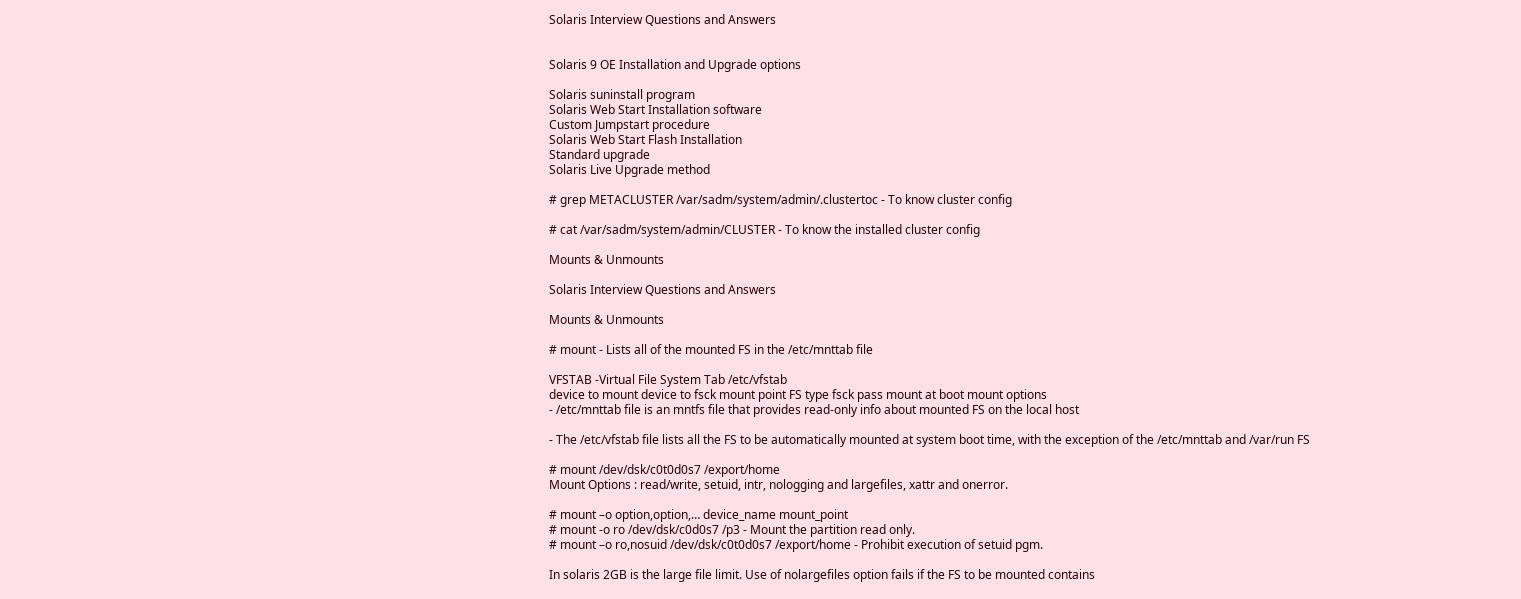Solaris Interview Questions and Answers


Solaris 9 OE Installation and Upgrade options

Solaris suninstall program
Solaris Web Start Installation software
Custom Jumpstart procedure
Solaris Web Start Flash Installation
Standard upgrade
Solaris Live Upgrade method

# grep METACLUSTER /var/sadm/system/admin/.clustertoc - To know cluster config

# cat /var/sadm/system/admin/CLUSTER - To know the installed cluster config

Mounts & Unmounts

Solaris Interview Questions and Answers

Mounts & Unmounts

# mount - Lists all of the mounted FS in the /etc/mnttab file

VFSTAB -Virtual File System Tab /etc/vfstab
device to mount device to fsck mount point FS type fsck pass mount at boot mount options
- /etc/mnttab file is an mntfs file that provides read-only info about mounted FS on the local host

- The /etc/vfstab file lists all the FS to be automatically mounted at system boot time, with the exception of the /etc/mnttab and /var/run FS

# mount /dev/dsk/c0t0d0s7 /export/home
Mount Options : read/write, setuid, intr, nologging and largefiles, xattr and onerror.

# mount –o option,option,… device_name mount_point
# mount -o ro /dev/dsk/c0d0s7 /p3 - Mount the partition read only.
# mount –o ro,nosuid /dev/dsk/c0t0d0s7 /export/home - Prohibit execution of setuid pgm.

In solaris 2GB is the large file limit. Use of nolargefiles option fails if the FS to be mounted contains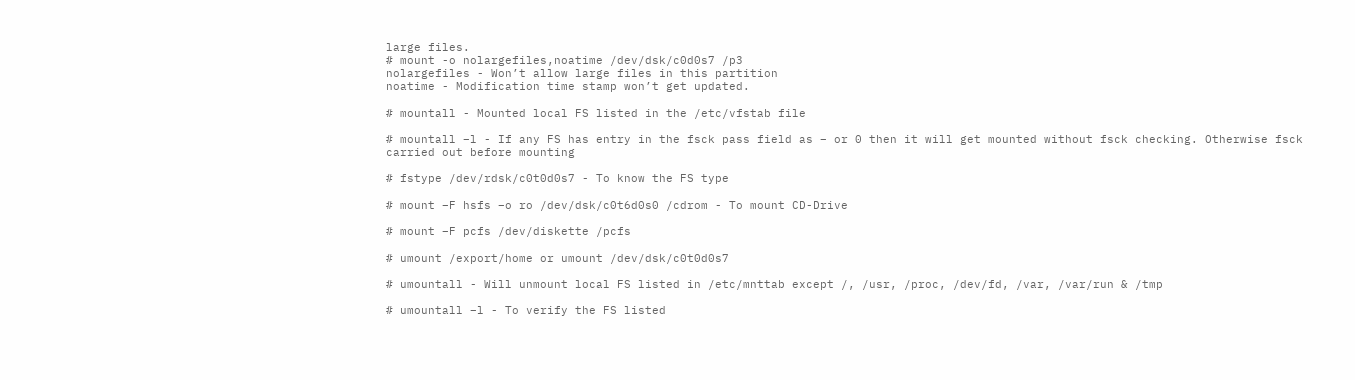large files.
# mount -o nolargefiles,noatime /dev/dsk/c0d0s7 /p3
nolargefiles - Won’t allow large files in this partition
noatime - Modification time stamp won’t get updated.

# mountall - Mounted local FS listed in the /etc/vfstab file

# mountall –l - If any FS has entry in the fsck pass field as – or 0 then it will get mounted without fsck checking. Otherwise fsck carried out before mounting

# fstype /dev/rdsk/c0t0d0s7 - To know the FS type

# mount –F hsfs –o ro /dev/dsk/c0t6d0s0 /cdrom - To mount CD-Drive

# mount –F pcfs /dev/diskette /pcfs

# umount /export/home or umount /dev/dsk/c0t0d0s7

# umountall - Will unmount local FS listed in /etc/mnttab except /, /usr, /proc, /dev/fd, /var, /var/run & /tmp

# umountall –l - To verify the FS listed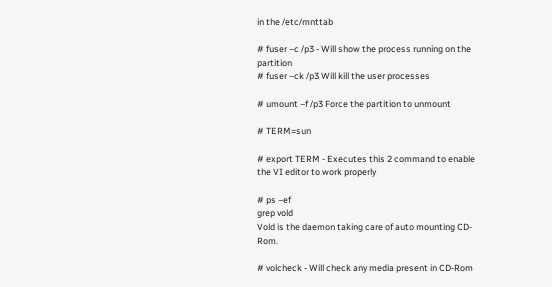in the /etc/mnttab

# fuser –c /p3 - Will show the process running on the partition
# fuser –ck /p3 Will kill the user processes

# umount –f /p3 Force the partition to unmount

# TERM=sun

# export TERM - Executes this 2 command to enable the VI editor to work properly

# ps –ef
grep vold
Vold is the daemon taking care of auto mounting CD-Rom.

# volcheck - Will check any media present in CD-Rom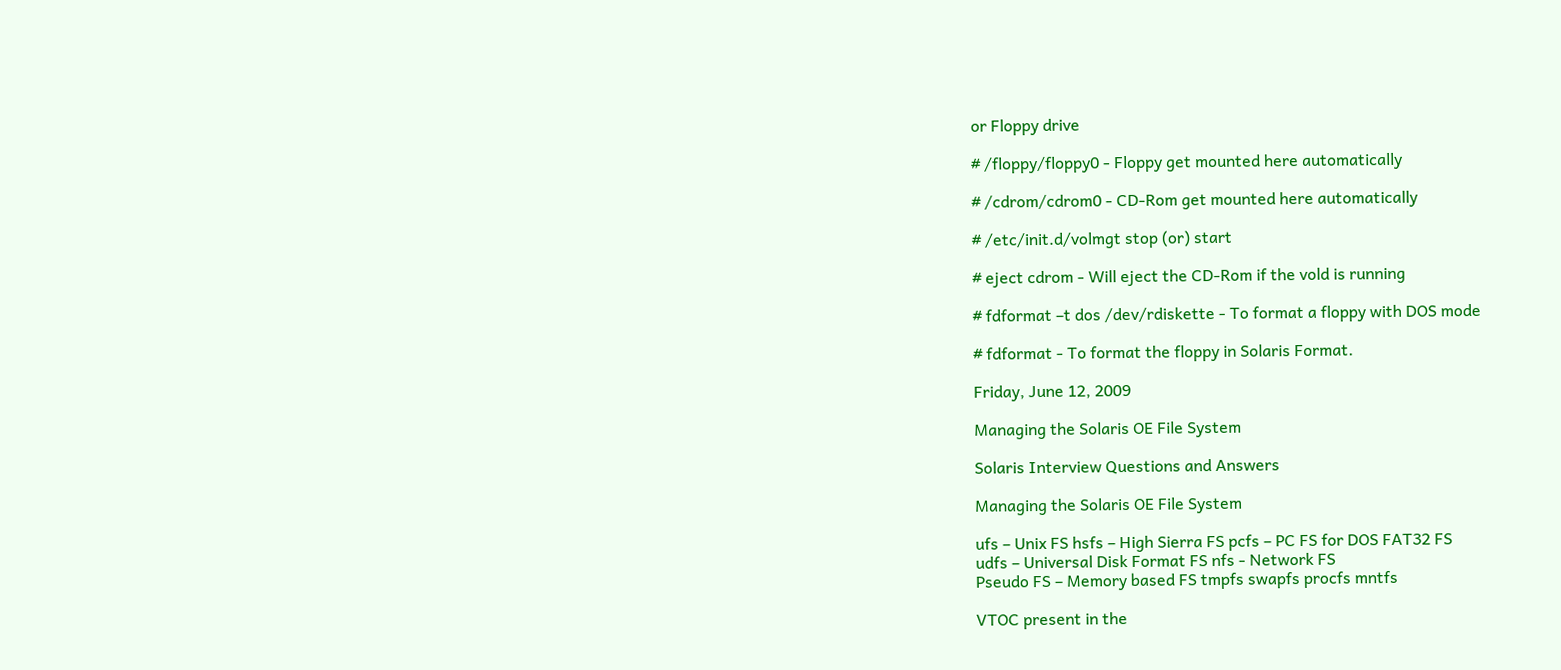or Floppy drive

# /floppy/floppy0 - Floppy get mounted here automatically

# /cdrom/cdrom0 - CD-Rom get mounted here automatically

# /etc/init.d/volmgt stop (or) start

# eject cdrom - Will eject the CD-Rom if the vold is running

# fdformat –t dos /dev/rdiskette - To format a floppy with DOS mode

# fdformat - To format the floppy in Solaris Format.

Friday, June 12, 2009

Managing the Solaris OE File System

Solaris Interview Questions and Answers

Managing the Solaris OE File System

ufs – Unix FS hsfs – High Sierra FS pcfs – PC FS for DOS FAT32 FS
udfs – Universal Disk Format FS nfs - Network FS
Pseudo FS – Memory based FS tmpfs swapfs procfs mntfs

VTOC present in the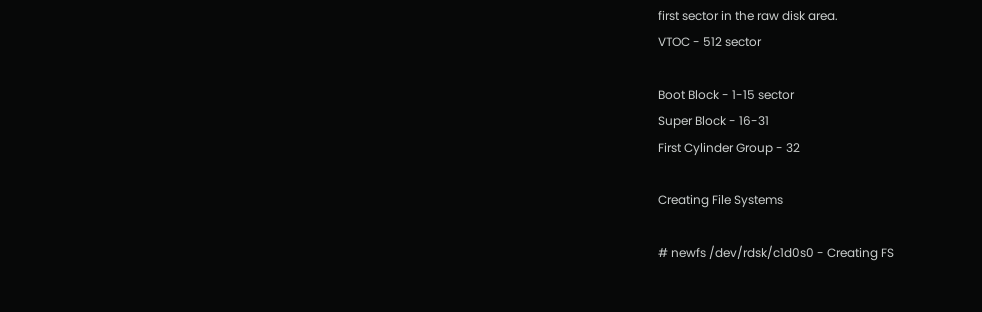first sector in the raw disk area.
VTOC - 512 sector

Boot Block - 1-15 sector
Super Block - 16-31
First Cylinder Group - 32

Creating File Systems

# newfs /dev/rdsk/c1d0s0 - Creating FS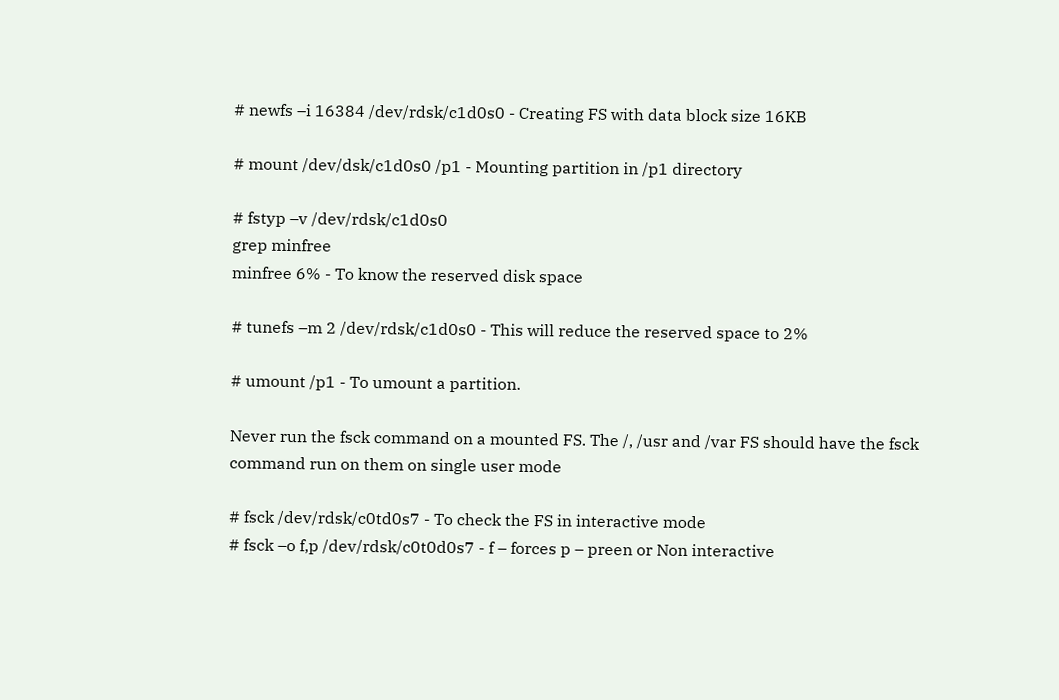# newfs –i 16384 /dev/rdsk/c1d0s0 - Creating FS with data block size 16KB

# mount /dev/dsk/c1d0s0 /p1 - Mounting partition in /p1 directory

# fstyp –v /dev/rdsk/c1d0s0
grep minfree
minfree 6% - To know the reserved disk space

# tunefs –m 2 /dev/rdsk/c1d0s0 - This will reduce the reserved space to 2%

# umount /p1 - To umount a partition.

Never run the fsck command on a mounted FS. The /, /usr and /var FS should have the fsck command run on them on single user mode

# fsck /dev/rdsk/c0td0s7 - To check the FS in interactive mode
# fsck –o f,p /dev/rdsk/c0t0d0s7 - f – forces p – preen or Non interactive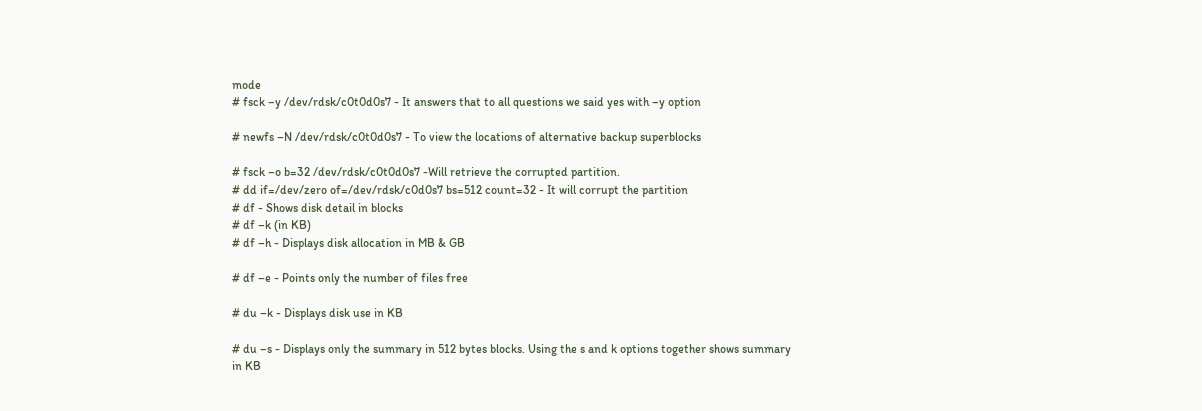mode
# fsck –y /dev/rdsk/c0t0d0s7 - It answers that to all questions we said yes with –y option

# newfs –N /dev/rdsk/c0t0d0s7 - To view the locations of alternative backup superblocks

# fsck –o b=32 /dev/rdsk/c0t0d0s7 -Will retrieve the corrupted partition.
# dd if=/dev/zero of=/dev/rdsk/c0d0s7 bs=512 count=32 - It will corrupt the partition
# df - Shows disk detail in blocks
# df –k (in KB)
# df –h - Displays disk allocation in MB & GB

# df –e - Points only the number of files free

# du –k - Displays disk use in KB

# du –s - Displays only the summary in 512 bytes blocks. Using the s and k options together shows summary in KB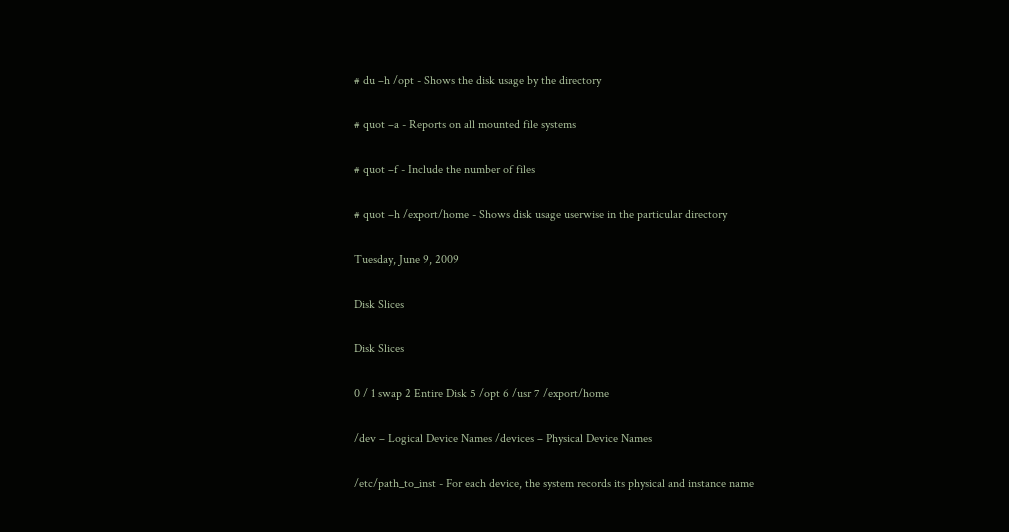# du –h /opt - Shows the disk usage by the directory

# quot –a - Reports on all mounted file systems

# quot –f - Include the number of files

# quot –h /export/home - Shows disk usage userwise in the particular directory

Tuesday, June 9, 2009

Disk Slices

Disk Slices

0 / 1 swap 2 Entire Disk 5 /opt 6 /usr 7 /export/home

/dev – Logical Device Names /devices – Physical Device Names

/etc/path_to_inst - For each device, the system records its physical and instance name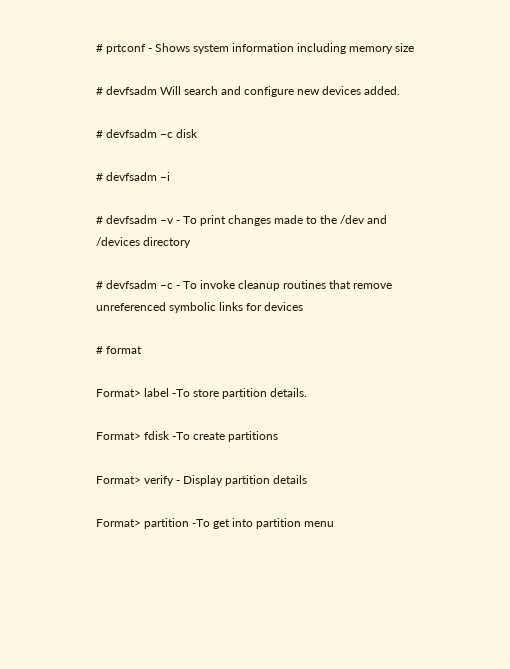# prtconf - Shows system information including memory size

# devfsadm Will search and configure new devices added.

# devfsadm –c disk

# devfsadm –i

# devfsadm –v - To print changes made to the /dev and /devices directory

# devfsadm –c - To invoke cleanup routines that remove unreferenced symbolic links for devices

# format

Format> label -To store partition details.

Format> fdisk -To create partitions

Format> verify - Display partition details

Format> partition -To get into partition menu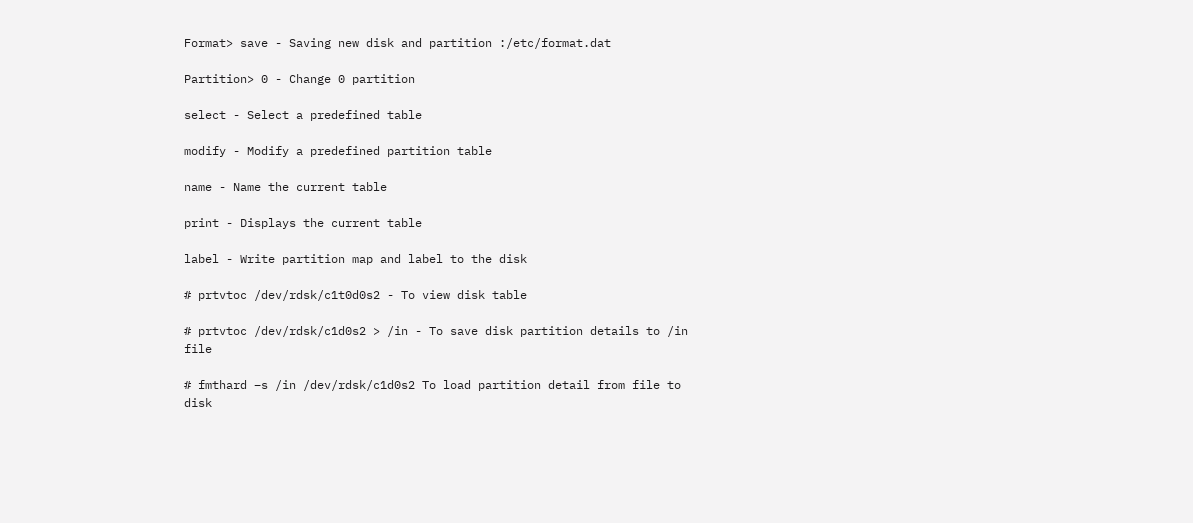Format> save - Saving new disk and partition :/etc/format.dat

Partition> 0 - Change 0 partition

select - Select a predefined table

modify - Modify a predefined partition table

name - Name the current table

print - Displays the current table

label - Write partition map and label to the disk

# prtvtoc /dev/rdsk/c1t0d0s2 - To view disk table

# prtvtoc /dev/rdsk/c1d0s2 > /in - To save disk partition details to /in file

# fmthard –s /in /dev/rdsk/c1d0s2 To load partition detail from file to disk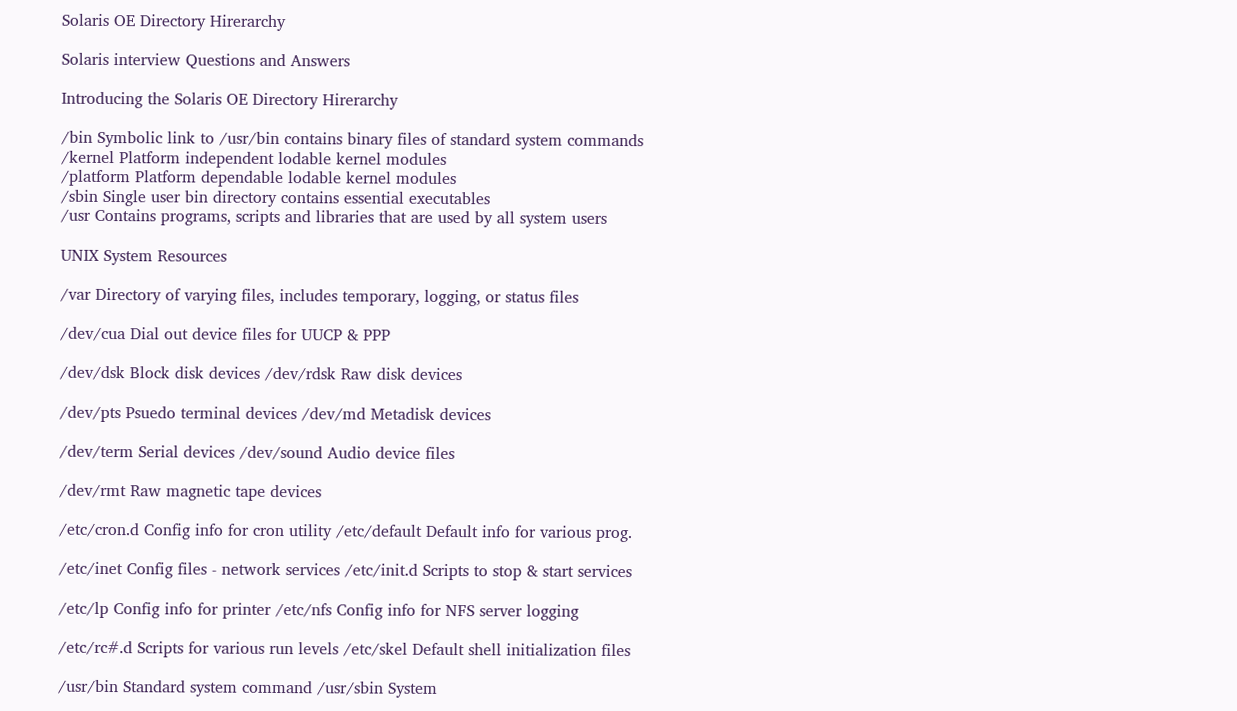Solaris OE Directory Hirerarchy

Solaris interview Questions and Answers

Introducing the Solaris OE Directory Hirerarchy

/bin Symbolic link to /usr/bin contains binary files of standard system commands
/kernel Platform independent lodable kernel modules
/platform Platform dependable lodable kernel modules
/sbin Single user bin directory contains essential executables
/usr Contains programs, scripts and libraries that are used by all system users

UNIX System Resources

/var Directory of varying files, includes temporary, logging, or status files

/dev/cua Dial out device files for UUCP & PPP

/dev/dsk Block disk devices /dev/rdsk Raw disk devices

/dev/pts Psuedo terminal devices /dev/md Metadisk devices

/dev/term Serial devices /dev/sound Audio device files

/dev/rmt Raw magnetic tape devices

/etc/cron.d Config info for cron utility /etc/default Default info for various prog.

/etc/inet Config files - network services /etc/init.d Scripts to stop & start services

/etc/lp Config info for printer /etc/nfs Config info for NFS server logging

/etc/rc#.d Scripts for various run levels /etc/skel Default shell initialization files

/usr/bin Standard system command /usr/sbin System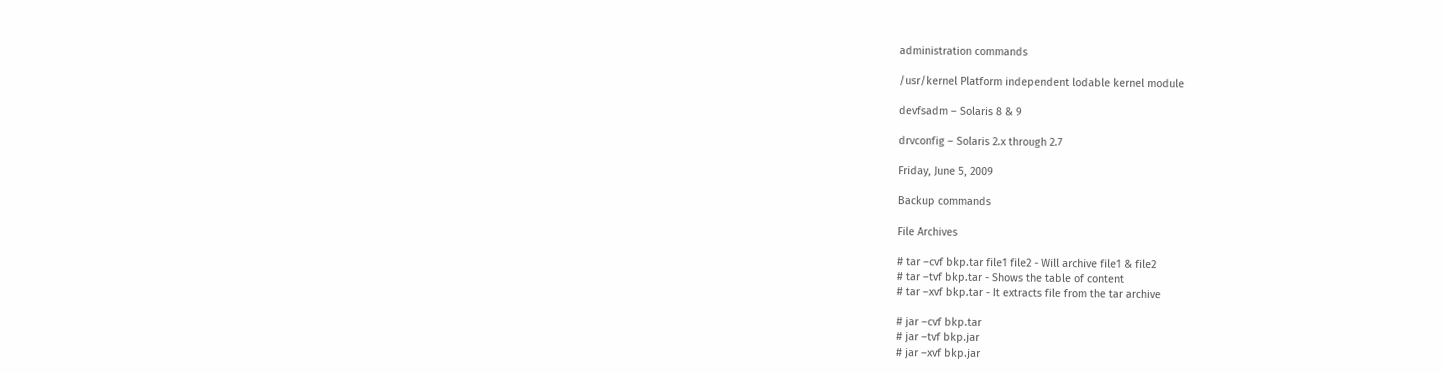administration commands

/usr/kernel Platform independent lodable kernel module

devfsadm – Solaris 8 & 9

drvconfig – Solaris 2.x through 2.7

Friday, June 5, 2009

Backup commands

File Archives

# tar –cvf bkp.tar file1 file2 - Will archive file1 & file2
# tar –tvf bkp.tar - Shows the table of content
# tar –xvf bkp.tar - It extracts file from the tar archive

# jar –cvf bkp.tar
# jar –tvf bkp.jar
# jar –xvf bkp.jar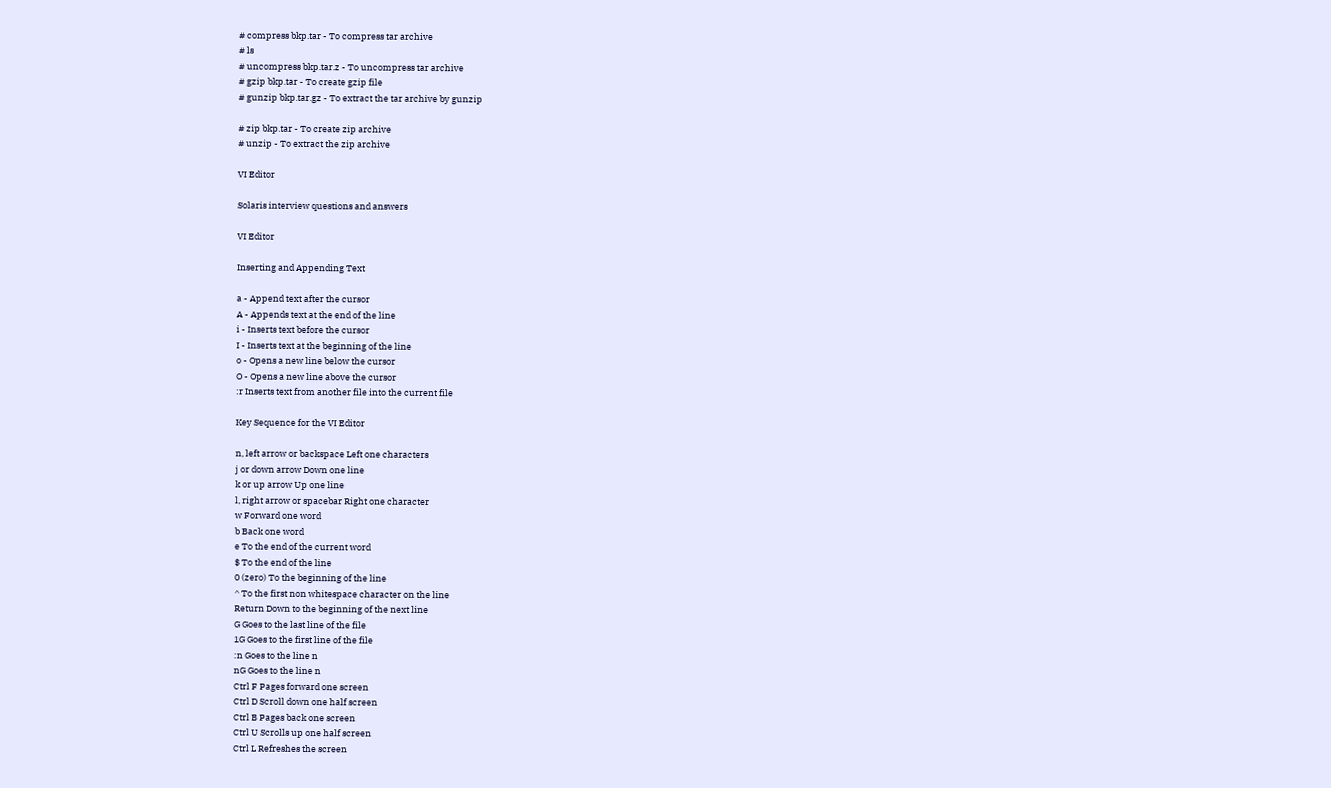# compress bkp.tar - To compress tar archive
# ls
# uncompress bkp.tar.z - To uncompress tar archive
# gzip bkp.tar - To create gzip file
# gunzip bkp.tar.gz - To extract the tar archive by gunzip

# zip bkp.tar - To create zip archive
# unzip - To extract the zip archive

VI Editor

Solaris interview questions and answers

VI Editor

Inserting and Appending Text

a - Append text after the cursor
A - Appends text at the end of the line
i - Inserts text before the cursor
I - Inserts text at the beginning of the line
o - Opens a new line below the cursor
O - Opens a new line above the cursor
:r Inserts text from another file into the current file

Key Sequence for the VI Editor

n, left arrow or backspace Left one characters
j or down arrow Down one line
k or up arrow Up one line
l, right arrow or spacebar Right one character
w Forward one word
b Back one word
e To the end of the current word
$ To the end of the line
0 (zero) To the beginning of the line
^ To the first non whitespace character on the line
Return Down to the beginning of the next line
G Goes to the last line of the file
1G Goes to the first line of the file
:n Goes to the line n
nG Goes to the line n
Ctrl F Pages forward one screen
Ctrl D Scroll down one half screen
Ctrl B Pages back one screen
Ctrl U Scrolls up one half screen
Ctrl L Refreshes the screen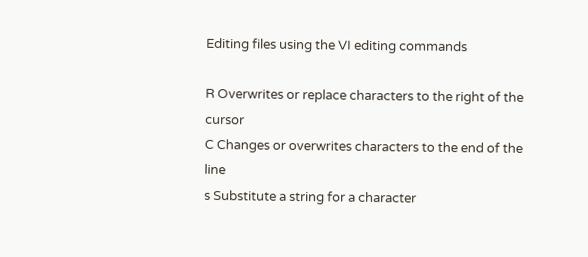Editing files using the VI editing commands

R Overwrites or replace characters to the right of the cursor
C Changes or overwrites characters to the end of the line
s Substitute a string for a character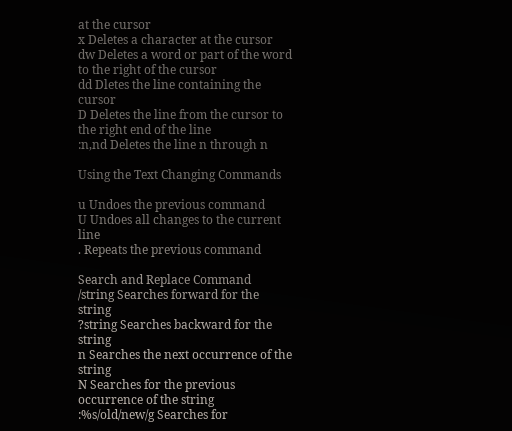at the cursor
x Deletes a character at the cursor
dw Deletes a word or part of the word to the right of the cursor
dd Dletes the line containing the cursor
D Deletes the line from the cursor to the right end of the line
:n,nd Deletes the line n through n

Using the Text Changing Commands

u Undoes the previous command
U Undoes all changes to the current line
. Repeats the previous command

Search and Replace Command
/string Searches forward for the string
?string Searches backward for the string
n Searches the next occurrence of the string
N Searches for the previous occurrence of the string
:%s/old/new/g Searches for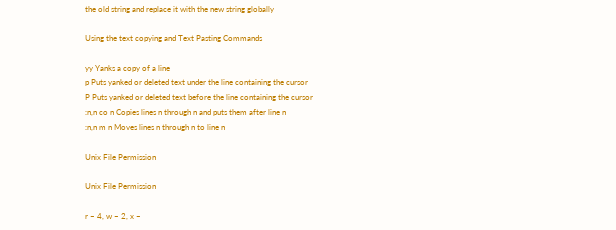the old string and replace it with the new string globally

Using the text copying and Text Pasting Commands

yy Yanks a copy of a line
p Puts yanked or deleted text under the line containing the cursor
P Puts yanked or deleted text before the line containing the cursor
:n,n co n Copies lines n through n and puts them after line n
:n,n m n Moves lines n through n to line n

Unix File Permission

Unix File Permission

r – 4, w – 2, x –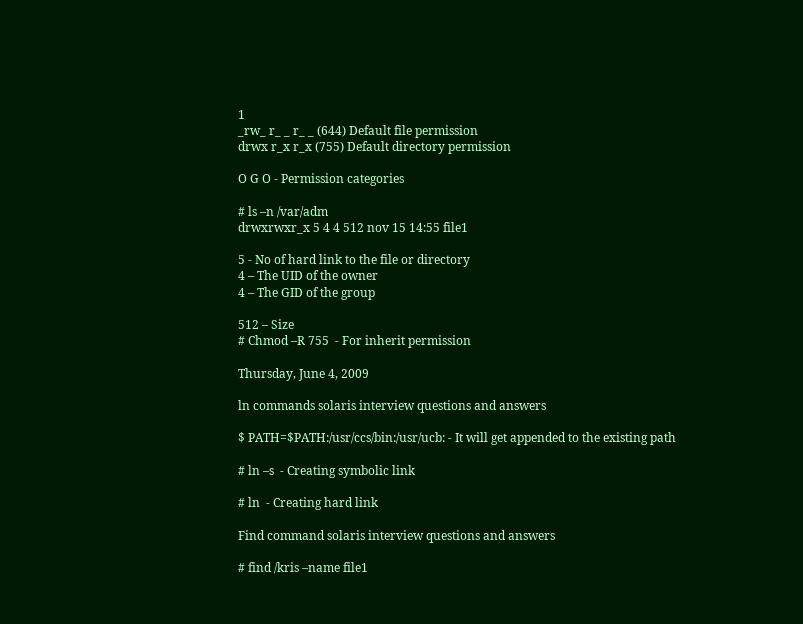1
_rw_ r_ _ r_ _ (644) Default file permission
drwx r_x r_x (755) Default directory permission

O G O - Permission categories

# ls –n /var/adm
drwxrwxr_x 5 4 4 512 nov 15 14:55 file1

5 - No of hard link to the file or directory
4 – The UID of the owner
4 – The GID of the group

512 – Size
# Chmod –R 755  - For inherit permission

Thursday, June 4, 2009

ln commands solaris interview questions and answers

$ PATH=$PATH:/usr/ccs/bin:/usr/ucb: - It will get appended to the existing path

# ln –s  - Creating symbolic link

# ln  - Creating hard link

Find command solaris interview questions and answers

# find /kris –name file1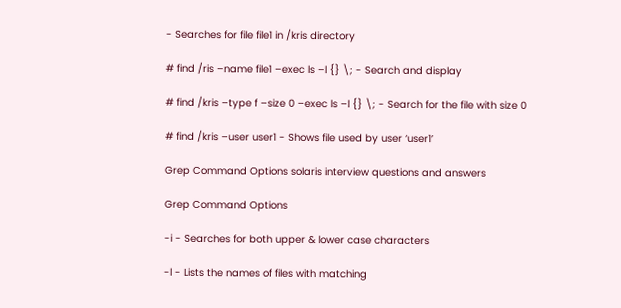- Searches for file file1 in /kris directory

# find /ris –name file1 –exec ls –l {} \; - Search and display

# find /kris –type f –size 0 –exec ls –l {} \; - Search for the file with size 0

# find /kris –user user1 - Shows file used by user ‘user1’

Grep Command Options solaris interview questions and answers

Grep Command Options

-i - Searches for both upper & lower case characters

-l - Lists the names of files with matching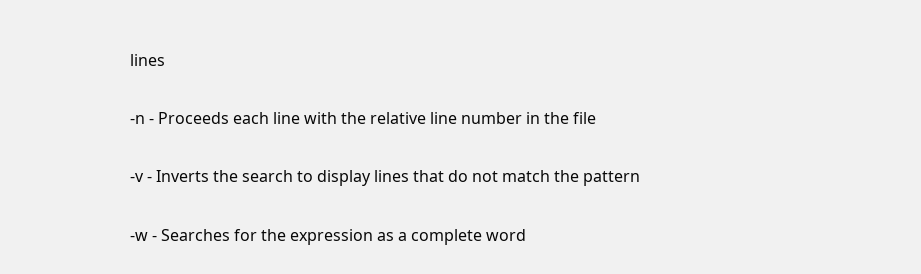lines

-n - Proceeds each line with the relative line number in the file

-v - Inverts the search to display lines that do not match the pattern

-w - Searches for the expression as a complete word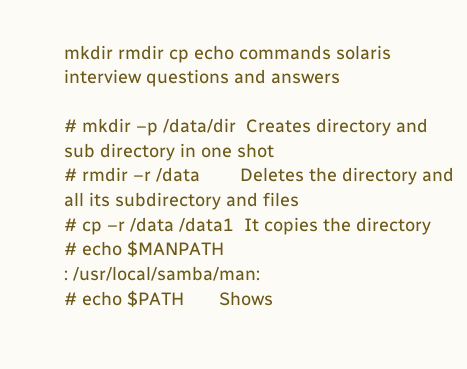mkdir rmdir cp echo commands solaris interview questions and answers

# mkdir –p /data/dir  Creates directory and sub directory in one shot
# rmdir –r /data        Deletes the directory and all its subdirectory and files
# cp –r /data /data1  It copies the directory
# echo $MANPATH
: /usr/local/samba/man:
# echo $PATH       Shows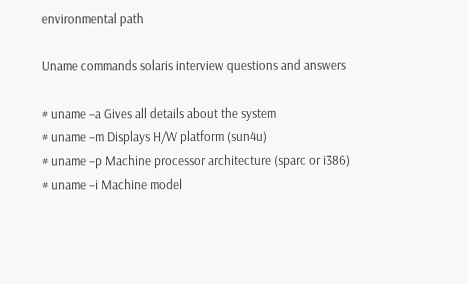environmental path

Uname commands solaris interview questions and answers

# uname –a Gives all details about the system
# uname –m Displays H/W platform (sun4u)
# uname –p Machine processor architecture (sparc or i386)
# uname –i Machine model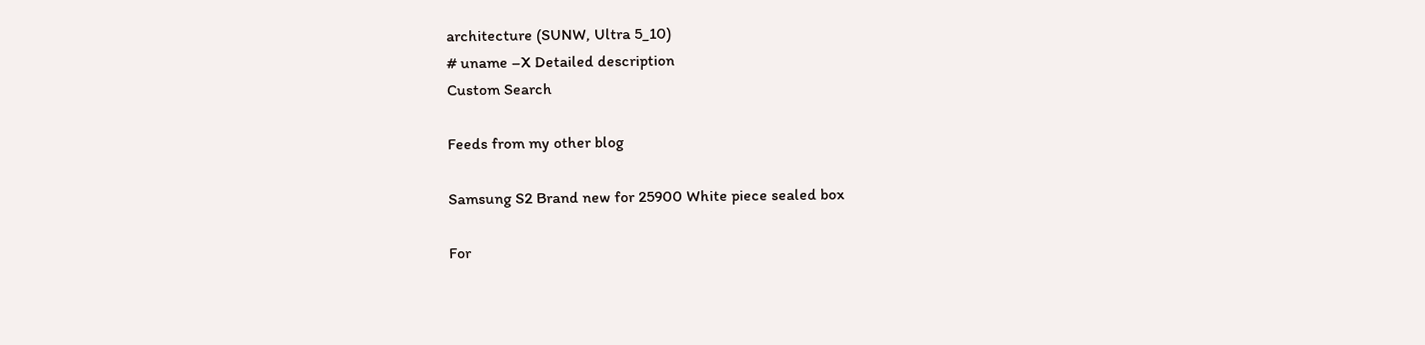architecture (SUNW, Ultra 5_10)
# uname –X Detailed description
Custom Search

Feeds from my other blog

Samsung S2 Brand new for 25900 White piece sealed box

For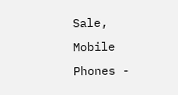Sale, Mobile Phones -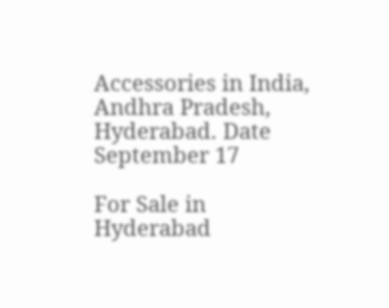Accessories in India, Andhra Pradesh, Hyderabad. Date September 17

For Sale in Hyderabad